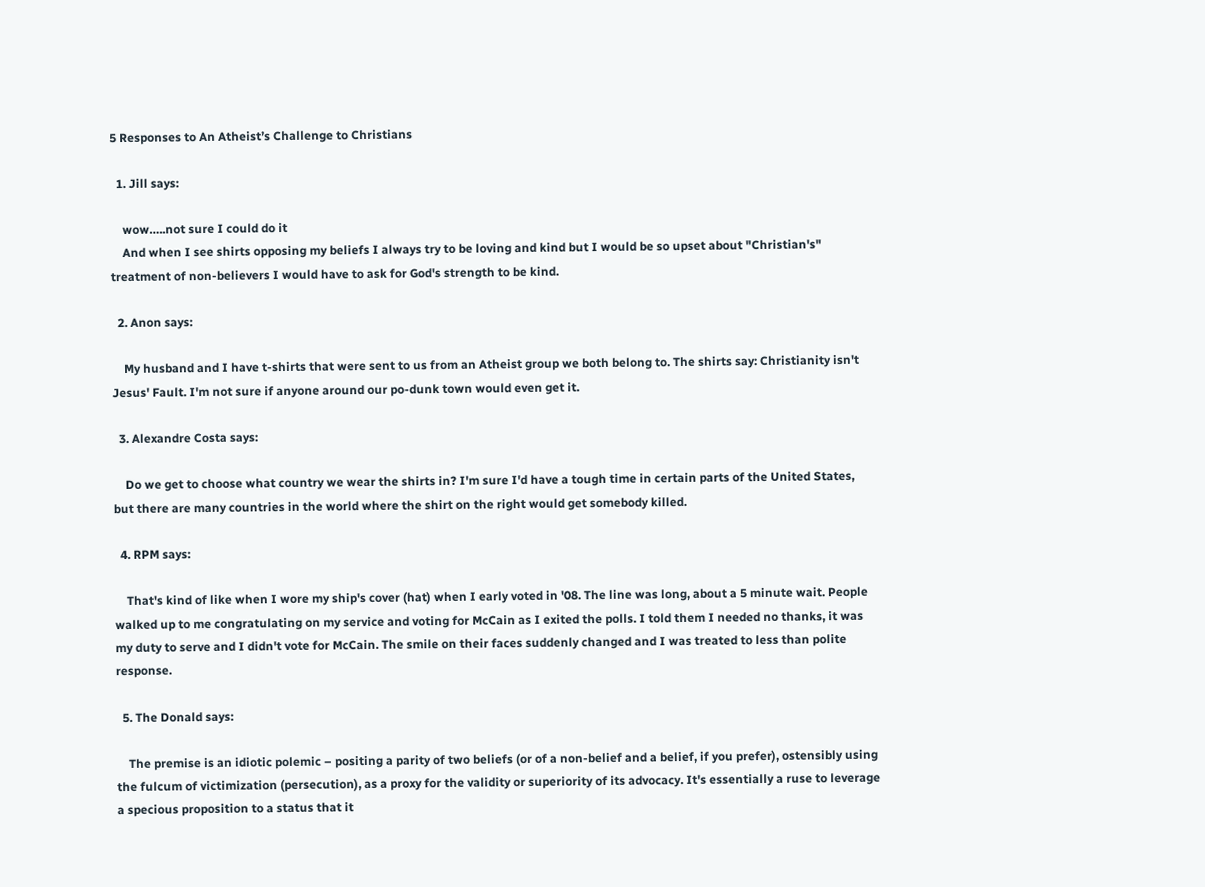5 Responses to An Atheist’s Challenge to Christians

  1. Jill says:

    wow…..not sure I could do it
    And when I see shirts opposing my beliefs I always try to be loving and kind but I would be so upset about "Christian's" treatment of non-believers I would have to ask for God's strength to be kind.

  2. Anon says:

    My husband and I have t-shirts that were sent to us from an Atheist group we both belong to. The shirts say: Christianity isn't Jesus' Fault. I'm not sure if anyone around our po-dunk town would even get it.

  3. Alexandre Costa says:

    Do we get to choose what country we wear the shirts in? I'm sure I'd have a tough time in certain parts of the United States, but there are many countries in the world where the shirt on the right would get somebody killed.

  4. RPM says:

    That's kind of like when I wore my ship's cover (hat) when I early voted in '08. The line was long, about a 5 minute wait. People walked up to me congratulating on my service and voting for McCain as I exited the polls. I told them I needed no thanks, it was my duty to serve and I didn't vote for McCain. The smile on their faces suddenly changed and I was treated to less than polite response.

  5. The Donald says:

    The premise is an idiotic polemic – positing a parity of two beliefs (or of a non-belief and a belief, if you prefer), ostensibly using the fulcum of victimization (persecution), as a proxy for the validity or superiority of its advocacy. It's essentially a ruse to leverage a specious proposition to a status that it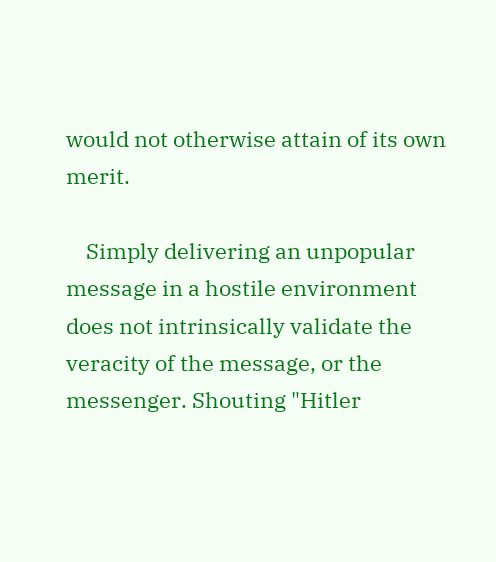would not otherwise attain of its own merit.

    Simply delivering an unpopular message in a hostile environment does not intrinsically validate the veracity of the message, or the messenger. Shouting "Hitler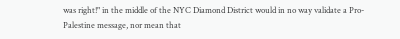was right!" in the middle of the NYC Diamond District would in no way validate a Pro-Palestine message, nor mean that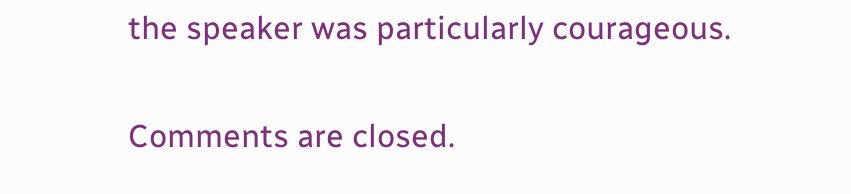the speaker was particularly courageous.

Comments are closed.